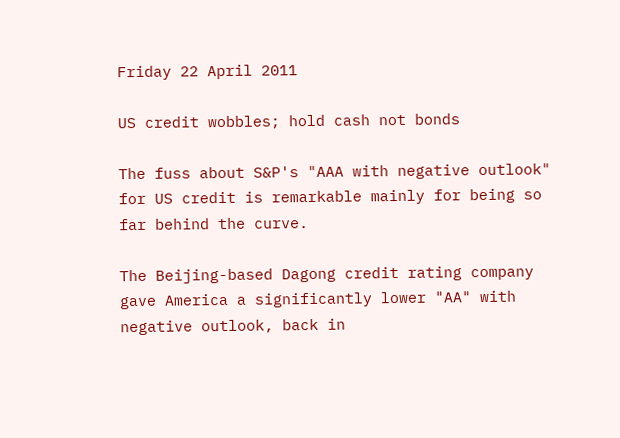Friday 22 April 2011

US credit wobbles; hold cash not bonds

The fuss about S&P's "AAA with negative outlook" for US credit is remarkable mainly for being so far behind the curve.

The Beijing-based Dagong credit rating company gave America a significantly lower "AA" with negative outlook, back in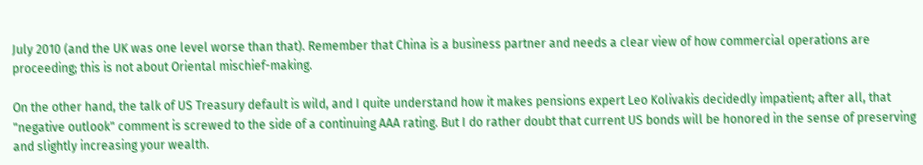July 2010 (and the UK was one level worse than that). Remember that China is a business partner and needs a clear view of how commercial operations are proceeding; this is not about Oriental mischief-making.

On the other hand, the talk of US Treasury default is wild, and I quite understand how it makes pensions expert Leo Kolivakis decidedly impatient; after all, that "negative outlook" comment is screwed to the side of a continuing AAA rating. But I do rather doubt that current US bonds will be honored in the sense of preserving and slightly increasing your wealth.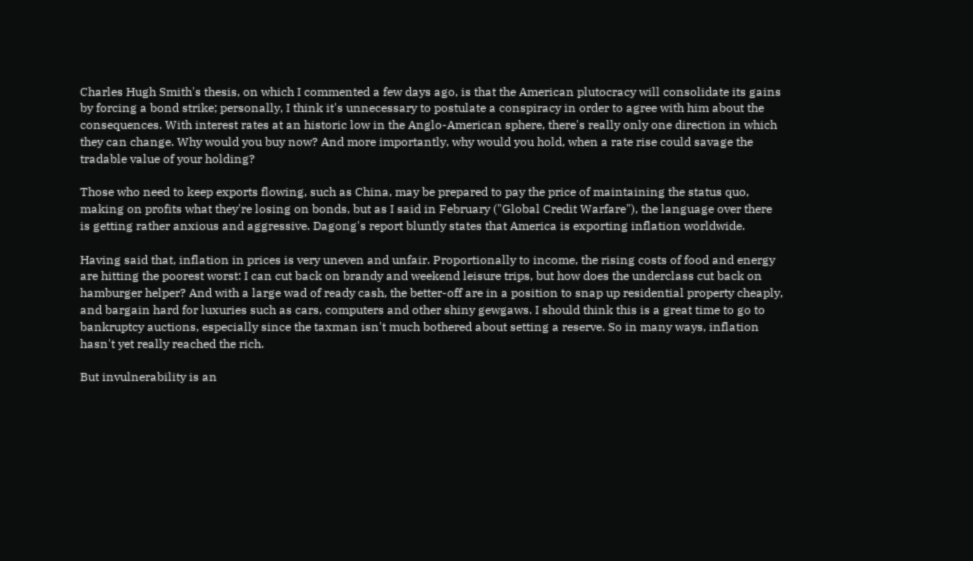Charles Hugh Smith's thesis, on which I commented a few days ago, is that the American plutocracy will consolidate its gains by forcing a bond strike; personally, I think it's unnecessary to postulate a conspiracy in order to agree with him about the consequences. With interest rates at an historic low in the Anglo-American sphere, there's really only one direction in which they can change. Why would you buy now? And more importantly, why would you hold, when a rate rise could savage the tradable value of your holding?

Those who need to keep exports flowing, such as China, may be prepared to pay the price of maintaining the status quo, making on profits what they're losing on bonds, but as I said in February ("Global Credit Warfare"), the language over there is getting rather anxious and aggressive. Dagong's report bluntly states that America is exporting inflation worldwide.

Having said that, inflation in prices is very uneven and unfair. Proportionally to income, the rising costs of food and energy are hitting the poorest worst: I can cut back on brandy and weekend leisure trips, but how does the underclass cut back on hamburger helper? And with a large wad of ready cash, the better-off are in a position to snap up residential property cheaply, and bargain hard for luxuries such as cars, computers and other shiny gewgaws. I should think this is a great time to go to bankruptcy auctions, especially since the taxman isn't much bothered about setting a reserve. So in many ways, inflation hasn't yet really reached the rich.

But invulnerability is an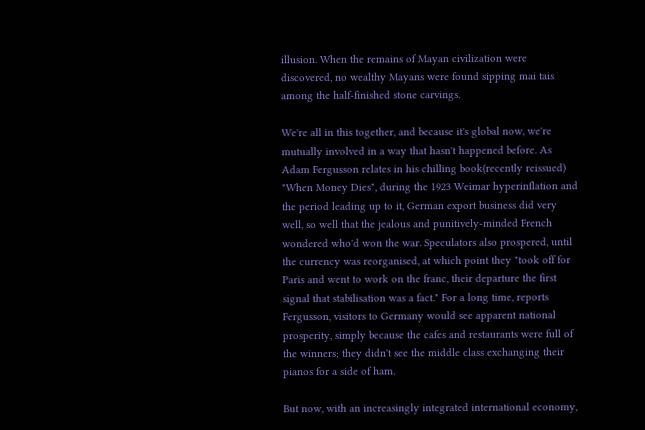illusion. When the remains of Mayan civilization were discovered, no wealthy Mayans were found sipping mai tais among the half-finished stone carvings.

We're all in this together, and because it's global now, we're mutually involved in a way that hasn't happened before. As Adam Fergusson relates in his chilling book(recently reissued) "When Money Dies", during the 1923 Weimar hyperinflation and the period leading up to it, German export business did very well, so well that the jealous and punitively-minded French wondered who'd won the war. Speculators also prospered, until the currency was reorganised, at which point they "took off for Paris and went to work on the franc, their departure the first signal that stabilisation was a fact." For a long time, reports Fergusson, visitors to Germany would see apparent national prosperity, simply because the cafes and restaurants were full of the winners; they didn't see the middle class exchanging their pianos for a side of ham.

But now, with an increasingly integrated international economy,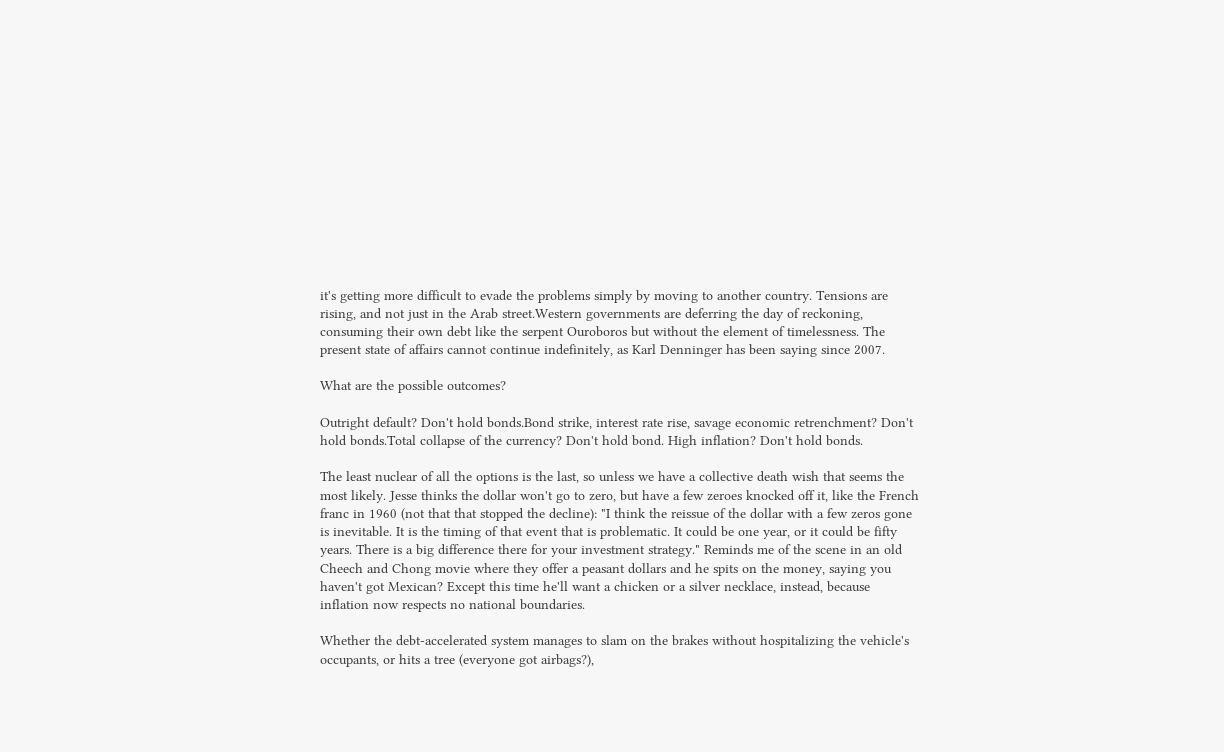it's getting more difficult to evade the problems simply by moving to another country. Tensions are rising, and not just in the Arab street.Western governments are deferring the day of reckoning, consuming their own debt like the serpent Ouroboros but without the element of timelessness. The present state of affairs cannot continue indefinitely, as Karl Denninger has been saying since 2007.

What are the possible outcomes?

Outright default? Don't hold bonds.Bond strike, interest rate rise, savage economic retrenchment? Don't hold bonds.Total collapse of the currency? Don't hold bond. High inflation? Don't hold bonds.

The least nuclear of all the options is the last, so unless we have a collective death wish that seems the most likely. Jesse thinks the dollar won't go to zero, but have a few zeroes knocked off it, like the French franc in 1960 (not that that stopped the decline): "I think the reissue of the dollar with a few zeros gone is inevitable. It is the timing of that event that is problematic. It could be one year, or it could be fifty years. There is a big difference there for your investment strategy." Reminds me of the scene in an old Cheech and Chong movie where they offer a peasant dollars and he spits on the money, saying you haven't got Mexican? Except this time he'll want a chicken or a silver necklace, instead, because inflation now respects no national boundaries.

Whether the debt-accelerated system manages to slam on the brakes without hospitalizing the vehicle's occupants, or hits a tree (everyone got airbags?),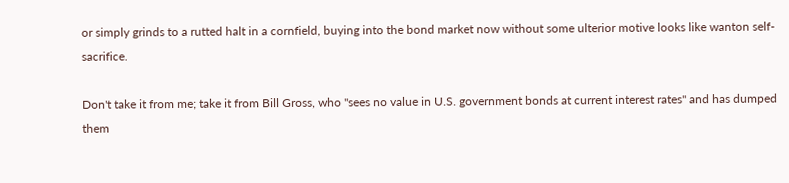or simply grinds to a rutted halt in a cornfield, buying into the bond market now without some ulterior motive looks like wanton self-sacrifice.

Don't take it from me; take it from Bill Gross, who "sees no value in U.S. government bonds at current interest rates" and has dumped them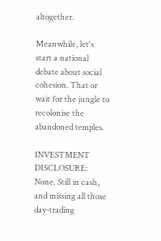altogether.

Meanwhile, let's start a national debate about social cohesion. That or wait for the jungle to recolonise the abandoned temples.

INVESTMENT DISCLOSURE: None. Still in cash, and missing all those day-trading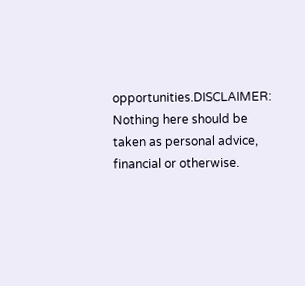opportunities.DISCLAIMER: Nothing here should be taken as personal advice, financial or otherwise.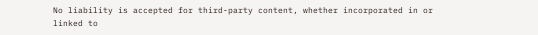No liability is accepted for third-party content, whether incorporated in or linked to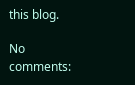this blog.

No comments: